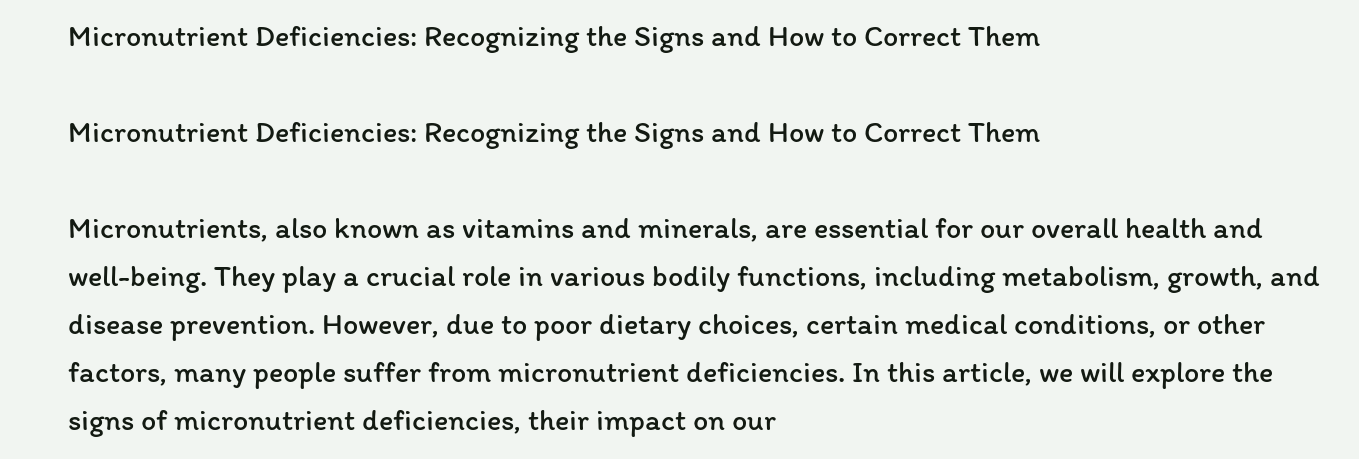Micronutrient Deficiencies: Recognizing the Signs and How to Correct Them

Micronutrient Deficiencies: Recognizing the Signs and How to Correct Them

Micronutrients, also known as vitamins and minerals, are essential for our overall health and well-being. They play a crucial role in various bodily functions, including metabolism, growth, and disease prevention. However, due to poor dietary choices, certain medical conditions, or other factors, many people suffer from micronutrient deficiencies. In this article, we will explore the signs of micronutrient deficiencies, their impact on our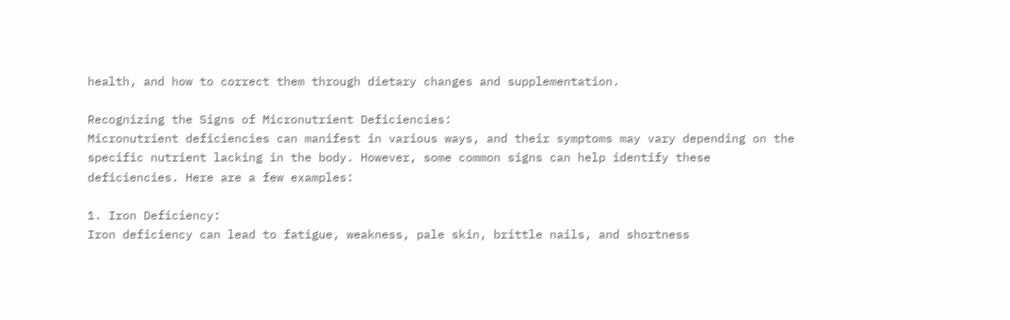health, and how to correct them through dietary changes and supplementation.

Recognizing the Signs of Micronutrient Deficiencies:
Micronutrient deficiencies can manifest in various ways, and their symptoms may vary depending on the specific nutrient lacking in the body. However, some common signs can help identify these deficiencies. Here are a few examples:

1. Iron Deficiency:
Iron deficiency can lead to fatigue, weakness, pale skin, brittle nails, and shortness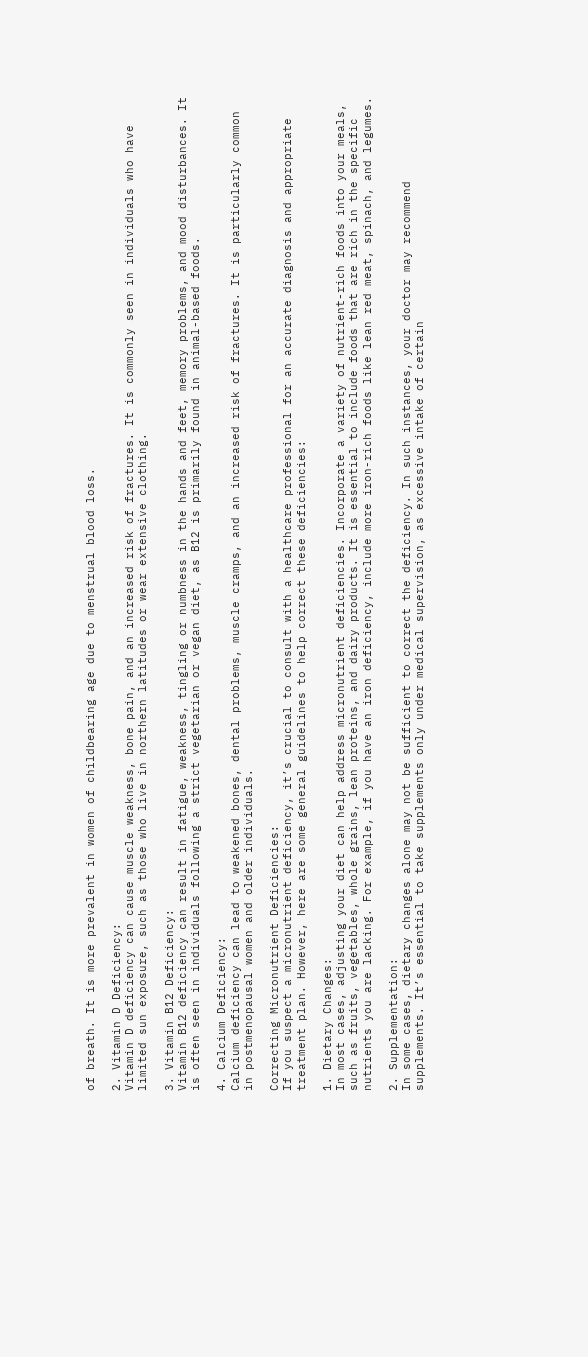of breath. It is more prevalent in women of childbearing age due to menstrual blood loss.

2. Vitamin D Deficiency:
Vitamin D deficiency can cause muscle weakness, bone pain, and an increased risk of fractures. It is commonly seen in individuals who have limited sun exposure, such as those who live in northern latitudes or wear extensive clothing.

3. Vitamin B12 Deficiency:
Vitamin B12 deficiency can result in fatigue, weakness, tingling or numbness in the hands and feet, memory problems, and mood disturbances. It is often seen in individuals following a strict vegetarian or vegan diet, as B12 is primarily found in animal-based foods.

4. Calcium Deficiency:
Calcium deficiency can lead to weakened bones, dental problems, muscle cramps, and an increased risk of fractures. It is particularly common in postmenopausal women and older individuals.

Correcting Micronutrient Deficiencies:
If you suspect a micronutrient deficiency, it’s crucial to consult with a healthcare professional for an accurate diagnosis and appropriate treatment plan. However, here are some general guidelines to help correct these deficiencies:

1. Dietary Changes:
In most cases, adjusting your diet can help address micronutrient deficiencies. Incorporate a variety of nutrient-rich foods into your meals, such as fruits, vegetables, whole grains, lean proteins, and dairy products. It is essential to include foods that are rich in the specific nutrients you are lacking. For example, if you have an iron deficiency, include more iron-rich foods like lean red meat, spinach, and legumes.

2. Supplementation:
In some cases, dietary changes alone may not be sufficient to correct the deficiency. In such instances, your doctor may recommend supplements. It’s essential to take supplements only under medical supervision, as excessive intake of certain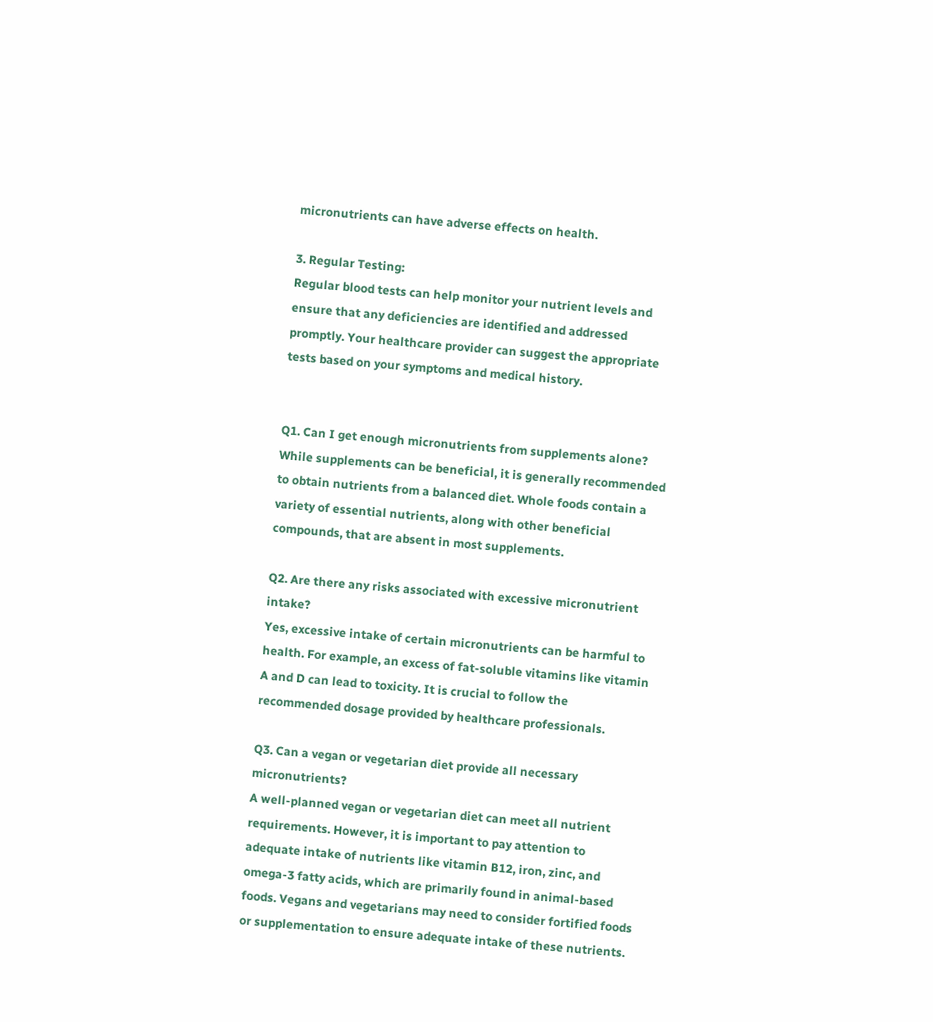micronutrients can have adverse effects on health.

3. Regular Testing:
Regular blood tests can help monitor your nutrient levels and ensure that any deficiencies are identified and addressed promptly. Your healthcare provider can suggest the appropriate tests based on your symptoms and medical history.


Q1. Can I get enough micronutrients from supplements alone?
While supplements can be beneficial, it is generally recommended to obtain nutrients from a balanced diet. Whole foods contain a variety of essential nutrients, along with other beneficial compounds, that are absent in most supplements.

Q2. Are there any risks associated with excessive micronutrient intake?
Yes, excessive intake of certain micronutrients can be harmful to health. For example, an excess of fat-soluble vitamins like vitamin A and D can lead to toxicity. It is crucial to follow the recommended dosage provided by healthcare professionals.

Q3. Can a vegan or vegetarian diet provide all necessary micronutrients?
A well-planned vegan or vegetarian diet can meet all nutrient requirements. However, it is important to pay attention to adequate intake of nutrients like vitamin B12, iron, zinc, and omega-3 fatty acids, which are primarily found in animal-based foods. Vegans and vegetarians may need to consider fortified foods or supplementation to ensure adequate intake of these nutrients.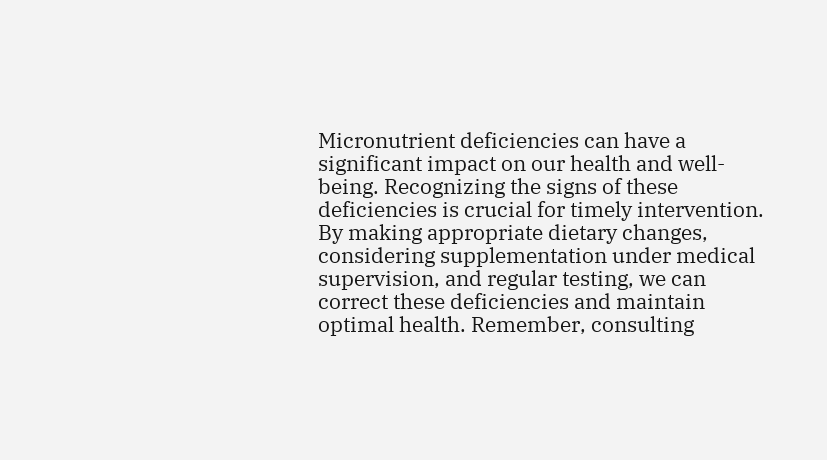Micronutrient deficiencies can have a significant impact on our health and well-being. Recognizing the signs of these deficiencies is crucial for timely intervention. By making appropriate dietary changes, considering supplementation under medical supervision, and regular testing, we can correct these deficiencies and maintain optimal health. Remember, consulting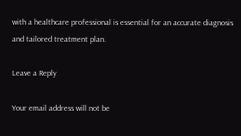with a healthcare professional is essential for an accurate diagnosis and tailored treatment plan.

Leave a Reply

Your email address will not be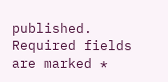published. Required fields are marked *